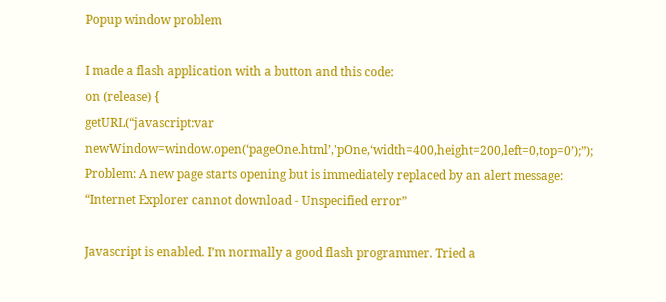Popup window problem

I made a flash application with a button and this code:
on (release) {
getURL(“javascript:var newWindow=window.open(‘pageOne.html’,'pOne,‘width=400,height=200,left=0,top=0’);”);
Problem: A new page starts opening but is immediately replaced by an alert message:
“Internet Explorer cannot download - Unspecified error”

Javascript is enabled. I’m normally a good flash programmer. Tried a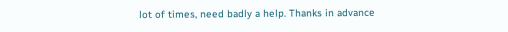lot of times, need badly a help. Thanks in advance